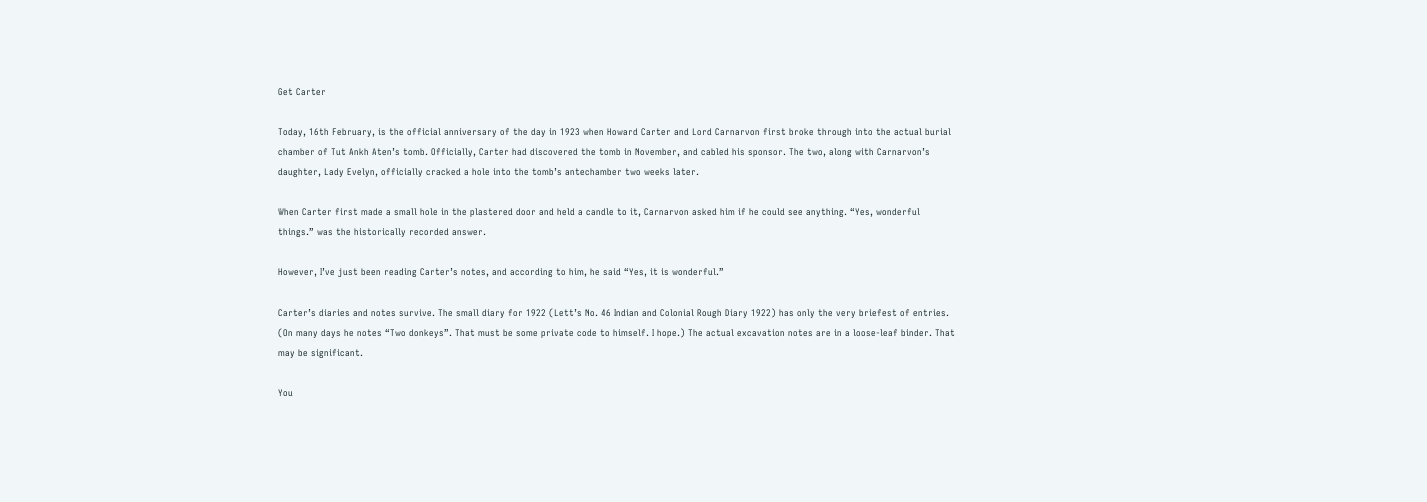Get Carter

Today, 16th February, is the official anniversary of the day in 1923 when Howard Carter and Lord Carnarvon first broke through into the actual burial chamber of Tut Ankh Aten’s tomb. Officially, Carter had discovered the tomb in November, and cabled his sponsor. The two, along with Carnarvon’s daughter, Lady Evelyn, officially cracked a hole into the tomb’s antechamber two weeks later.

When Carter first made a small hole in the plastered door and held a candle to it, Carnarvon asked him if he could see anything. “Yes, wonderful things.” was the historically recorded answer.

However, I’ve just been reading Carter’s notes, and according to him, he said “Yes, it is wonderful.”

Carter’s diaries and notes survive. The small diary for 1922 (Lett’s No. 46 Indian and Colonial Rough Diary 1922) has only the very briefest of entries. (On many days he notes “Two donkeys”. That must be some private code to himself. I hope.) The actual excavation notes are in a loose-leaf binder. That may be significant.

You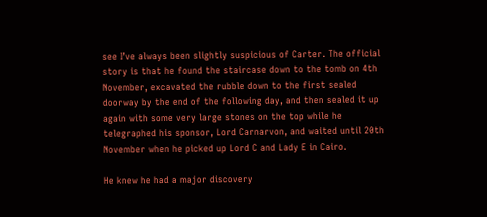see I’ve always been slightly suspicious of Carter. The official story is that he found the staircase down to the tomb on 4th November, excavated the rubble down to the first sealed doorway by the end of the following day, and then sealed it up again with some very large stones on the top while he telegraphed his sponsor, Lord Carnarvon, and waited until 20th November when he picked up Lord C and Lady E in Cairo.

He knew he had a major discovery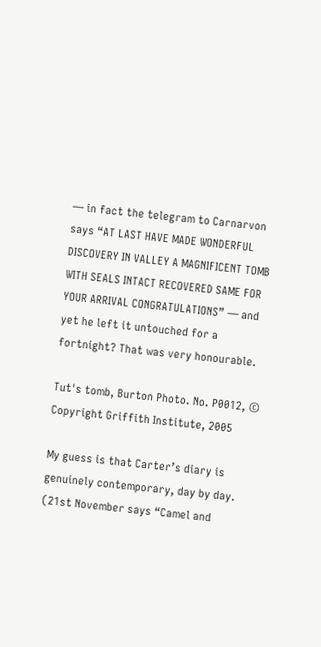— in fact the telegram to Carnarvon says “AT LAST HAVE MADE WONDERFUL DISCOVERY IN VALLEY A MAGNIFICENT TOMB WITH SEALS INTACT RECOVERED SAME FOR YOUR ARRIVAL CONGRATULATIONS” — and yet he left it untouched for a fortnight? That was very honourable.

Tut's tomb, Burton Photo. No. P0012, © Copyright Griffith Institute, 2005

My guess is that Carter’s diary is genuinely contemporary, day by day. (21st November says “Camel and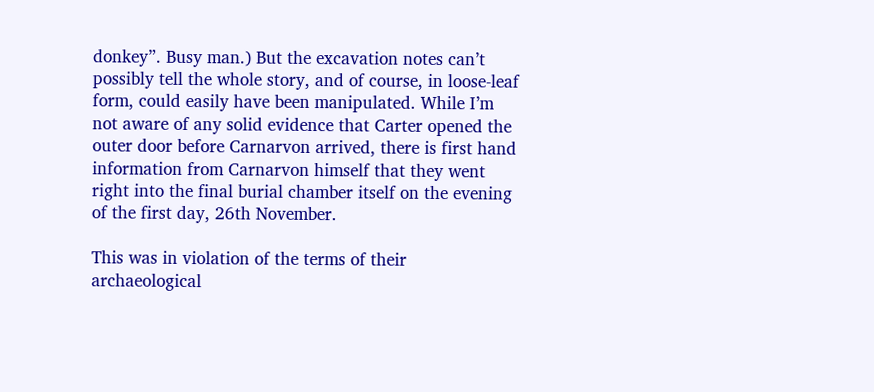donkey”. Busy man.) But the excavation notes can’t possibly tell the whole story, and of course, in loose-leaf form, could easily have been manipulated. While I’m not aware of any solid evidence that Carter opened the outer door before Carnarvon arrived, there is first hand information from Carnarvon himself that they went right into the final burial chamber itself on the evening of the first day, 26th November.

This was in violation of the terms of their archaeological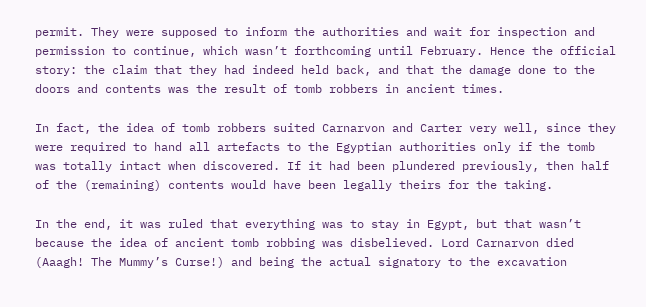permit. They were supposed to inform the authorities and wait for inspection and permission to continue, which wasn’t forthcoming until February. Hence the official story: the claim that they had indeed held back, and that the damage done to the doors and contents was the result of tomb robbers in ancient times.

In fact, the idea of tomb robbers suited Carnarvon and Carter very well, since they were required to hand all artefacts to the Egyptian authorities only if the tomb was totally intact when discovered. If it had been plundered previously, then half of the (remaining) contents would have been legally theirs for the taking.

In the end, it was ruled that everything was to stay in Egypt, but that wasn’t because the idea of ancient tomb robbing was disbelieved. Lord Carnarvon died (Aaagh! The Mummy’s Curse!) and being the actual signatory to the excavation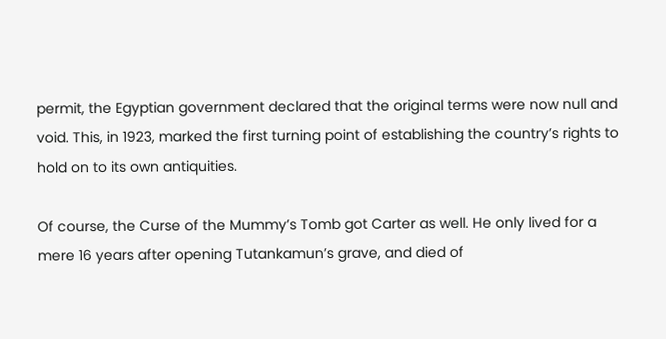permit, the Egyptian government declared that the original terms were now null and void. This, in 1923, marked the first turning point of establishing the country’s rights to hold on to its own antiquities.

Of course, the Curse of the Mummy’s Tomb got Carter as well. He only lived for a mere 16 years after opening Tutankamun’s grave, and died of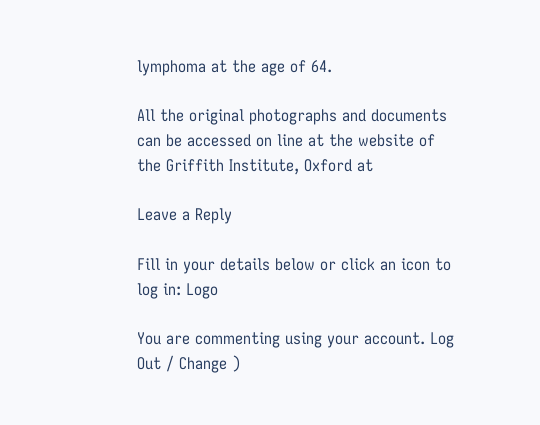lymphoma at the age of 64.

All the original photographs and documents can be accessed on line at the website of the Griffith Institute, Oxford at

Leave a Reply

Fill in your details below or click an icon to log in: Logo

You are commenting using your account. Log Out / Change )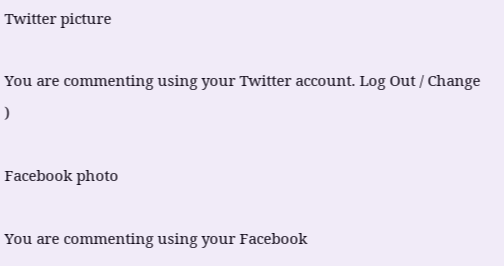Twitter picture

You are commenting using your Twitter account. Log Out / Change )

Facebook photo

You are commenting using your Facebook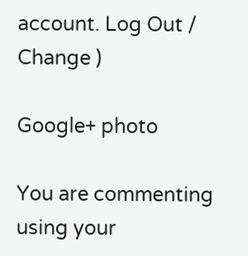account. Log Out / Change )

Google+ photo

You are commenting using your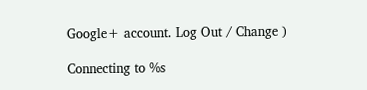Google+ account. Log Out / Change )

Connecting to %s